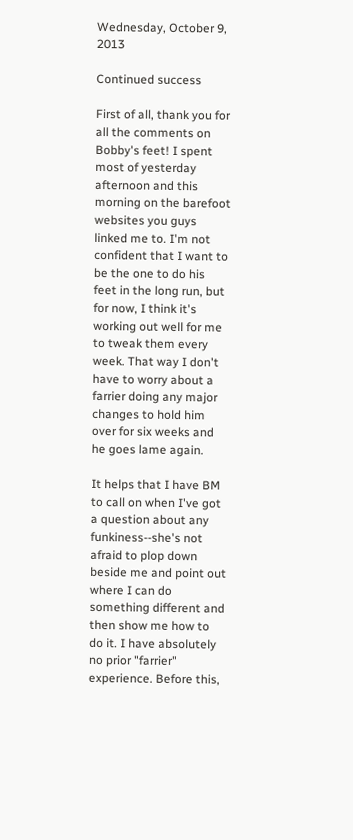Wednesday, October 9, 2013

Continued success

First of all, thank you for all the comments on Bobby's feet! I spent most of yesterday afternoon and this morning on the barefoot websites you guys linked me to. I'm not confident that I want to be the one to do his feet in the long run, but for now, I think it's working out well for me to tweak them every week. That way I don't have to worry about a farrier doing any major changes to hold him over for six weeks and he goes lame again.

It helps that I have BM to call on when I've got a question about any funkiness--she's not afraid to plop down beside me and point out where I can do something different and then show me how to do it. I have absolutely no prior "farrier" experience. Before this,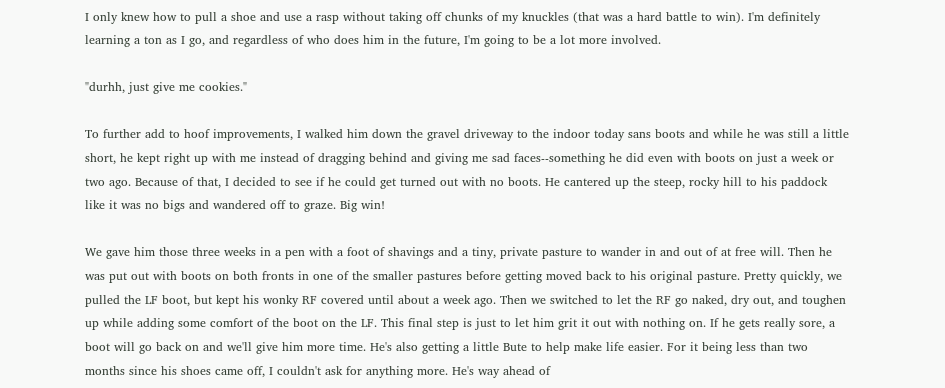I only knew how to pull a shoe and use a rasp without taking off chunks of my knuckles (that was a hard battle to win). I'm definitely learning a ton as I go, and regardless of who does him in the future, I'm going to be a lot more involved.

"durhh, just give me cookies."

To further add to hoof improvements, I walked him down the gravel driveway to the indoor today sans boots and while he was still a little short, he kept right up with me instead of dragging behind and giving me sad faces--something he did even with boots on just a week or two ago. Because of that, I decided to see if he could get turned out with no boots. He cantered up the steep, rocky hill to his paddock like it was no bigs and wandered off to graze. Big win!

We gave him those three weeks in a pen with a foot of shavings and a tiny, private pasture to wander in and out of at free will. Then he was put out with boots on both fronts in one of the smaller pastures before getting moved back to his original pasture. Pretty quickly, we pulled the LF boot, but kept his wonky RF covered until about a week ago. Then we switched to let the RF go naked, dry out, and toughen up while adding some comfort of the boot on the LF. This final step is just to let him grit it out with nothing on. If he gets really sore, a boot will go back on and we'll give him more time. He's also getting a little Bute to help make life easier. For it being less than two months since his shoes came off, I couldn't ask for anything more. He's way ahead of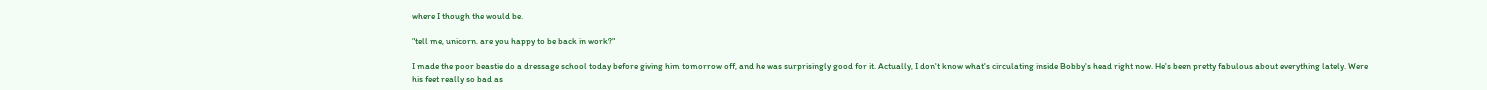where I though the would be.

"tell me, unicorn. are you happy to be back in work?"

I made the poor beastie do a dressage school today before giving him tomorrow off, and he was surprisingly good for it. Actually, I don't know what's circulating inside Bobby's head right now. He's been pretty fabulous about everything lately. Were his feet really so bad as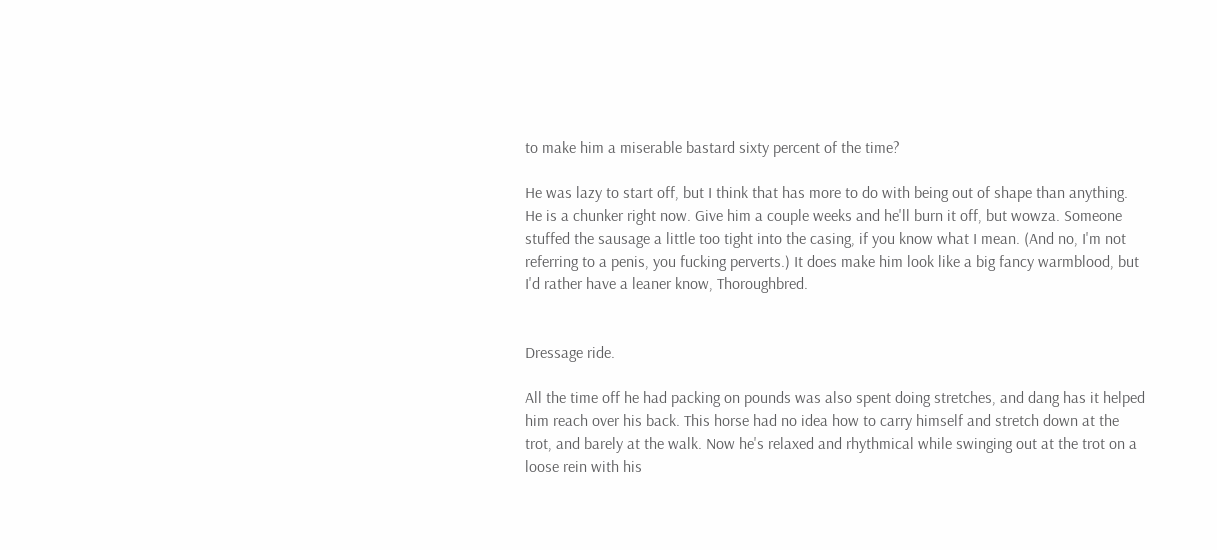to make him a miserable bastard sixty percent of the time?

He was lazy to start off, but I think that has more to do with being out of shape than anything. He is a chunker right now. Give him a couple weeks and he'll burn it off, but wowza. Someone stuffed the sausage a little too tight into the casing, if you know what I mean. (And no, I'm not referring to a penis, you fucking perverts.) It does make him look like a big fancy warmblood, but I'd rather have a leaner know, Thoroughbred.


Dressage ride.

All the time off he had packing on pounds was also spent doing stretches, and dang has it helped him reach over his back. This horse had no idea how to carry himself and stretch down at the trot, and barely at the walk. Now he's relaxed and rhythmical while swinging out at the trot on a loose rein with his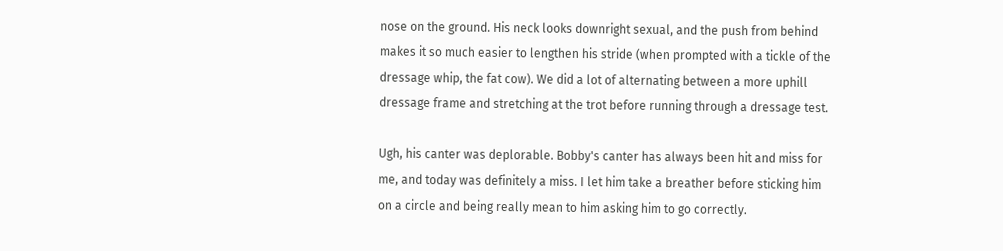nose on the ground. His neck looks downright sexual, and the push from behind makes it so much easier to lengthen his stride (when prompted with a tickle of the dressage whip, the fat cow). We did a lot of alternating between a more uphill dressage frame and stretching at the trot before running through a dressage test.

Ugh, his canter was deplorable. Bobby's canter has always been hit and miss for me, and today was definitely a miss. I let him take a breather before sticking him on a circle and being really mean to him asking him to go correctly.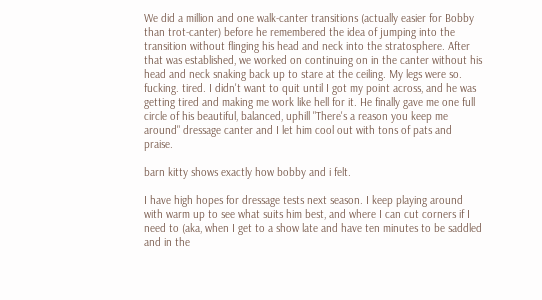We did a million and one walk-canter transitions (actually easier for Bobby than trot-canter) before he remembered the idea of jumping into the transition without flinging his head and neck into the stratosphere. After that was established, we worked on continuing on in the canter without his head and neck snaking back up to stare at the ceiling. My legs were so. fucking. tired. I didn't want to quit until I got my point across, and he was getting tired and making me work like hell for it. He finally gave me one full circle of his beautiful, balanced, uphill "There's a reason you keep me around" dressage canter and I let him cool out with tons of pats and praise.

barn kitty shows exactly how bobby and i felt.

I have high hopes for dressage tests next season. I keep playing around with warm up to see what suits him best, and where I can cut corners if I need to (aka, when I get to a show late and have ten minutes to be saddled and in the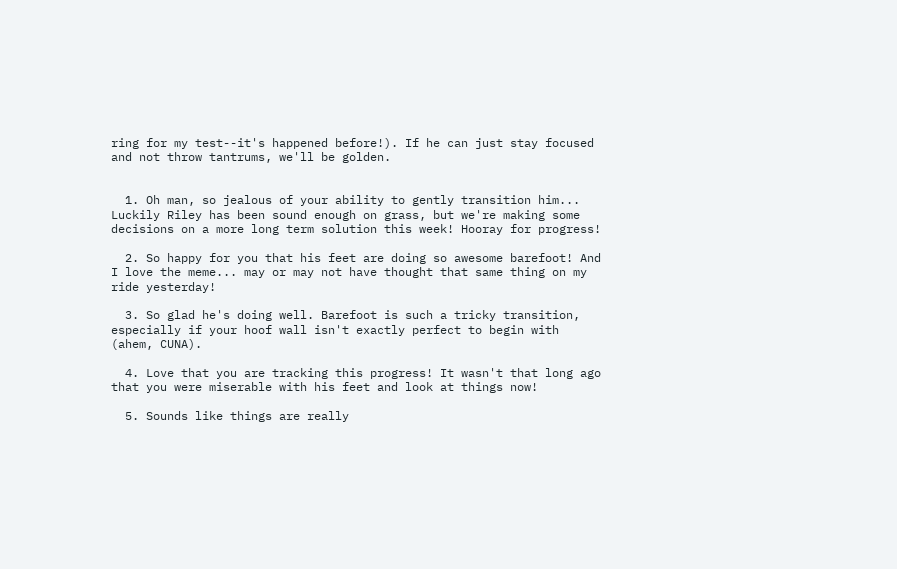ring for my test--it's happened before!). If he can just stay focused and not throw tantrums, we'll be golden.


  1. Oh man, so jealous of your ability to gently transition him... Luckily Riley has been sound enough on grass, but we're making some decisions on a more long term solution this week! Hooray for progress!

  2. So happy for you that his feet are doing so awesome barefoot! And I love the meme... may or may not have thought that same thing on my ride yesterday!

  3. So glad he's doing well. Barefoot is such a tricky transition, especially if your hoof wall isn't exactly perfect to begin with (ahem, CUNA).

  4. Love that you are tracking this progress! It wasn't that long ago that you were miserable with his feet and look at things now!

  5. Sounds like things are really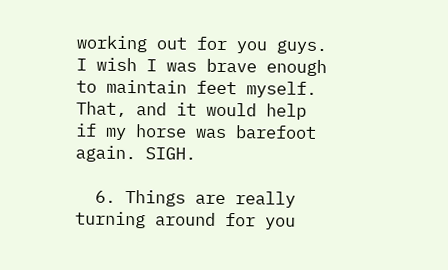working out for you guys. I wish I was brave enough to maintain feet myself. That, and it would help if my horse was barefoot again. SIGH.

  6. Things are really turning around for you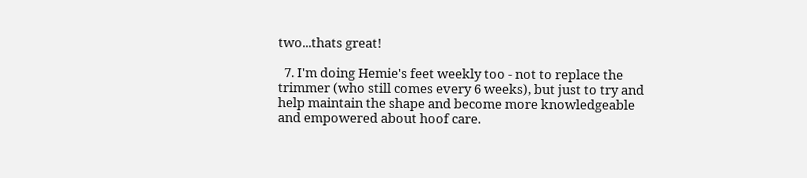two...thats great!

  7. I'm doing Hemie's feet weekly too - not to replace the trimmer (who still comes every 6 weeks), but just to try and help maintain the shape and become more knowledgeable and empowered about hoof care.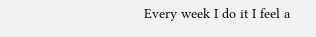Every week I do it I feel a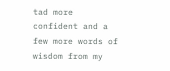tad more confident and a few more words of wisdom from my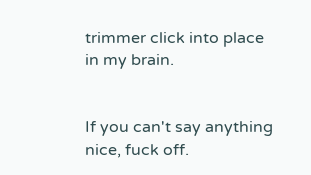trimmer click into place in my brain.


If you can't say anything nice, fuck off.